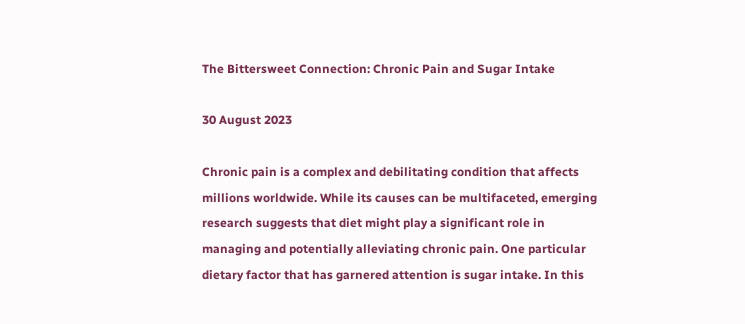The Bittersweet Connection: Chronic Pain and Sugar Intake

30 August 2023

Chronic pain is a complex and debilitating condition that affects millions worldwide. While its causes can be multifaceted, emerging research suggests that diet might play a significant role in managing and potentially alleviating chronic pain. One particular dietary factor that has garnered attention is sugar intake. In this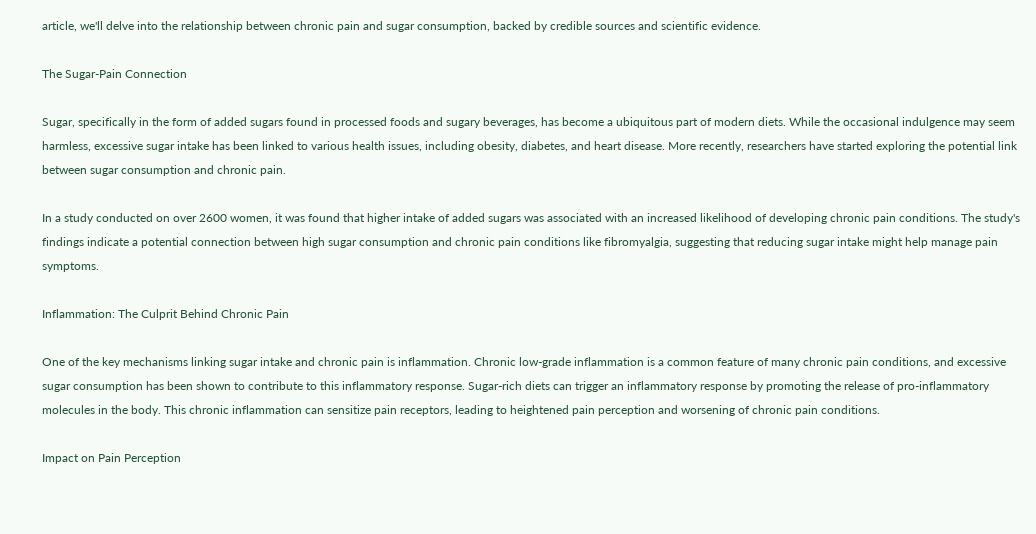article, we'll delve into the relationship between chronic pain and sugar consumption, backed by credible sources and scientific evidence.

The Sugar-Pain Connection

Sugar, specifically in the form of added sugars found in processed foods and sugary beverages, has become a ubiquitous part of modern diets. While the occasional indulgence may seem harmless, excessive sugar intake has been linked to various health issues, including obesity, diabetes, and heart disease. More recently, researchers have started exploring the potential link between sugar consumption and chronic pain.

In a study conducted on over 2600 women, it was found that higher intake of added sugars was associated with an increased likelihood of developing chronic pain conditions. The study's findings indicate a potential connection between high sugar consumption and chronic pain conditions like fibromyalgia, suggesting that reducing sugar intake might help manage pain symptoms.

Inflammation: The Culprit Behind Chronic Pain

One of the key mechanisms linking sugar intake and chronic pain is inflammation. Chronic low-grade inflammation is a common feature of many chronic pain conditions, and excessive sugar consumption has been shown to contribute to this inflammatory response. Sugar-rich diets can trigger an inflammatory response by promoting the release of pro-inflammatory molecules in the body. This chronic inflammation can sensitize pain receptors, leading to heightened pain perception and worsening of chronic pain conditions.

Impact on Pain Perception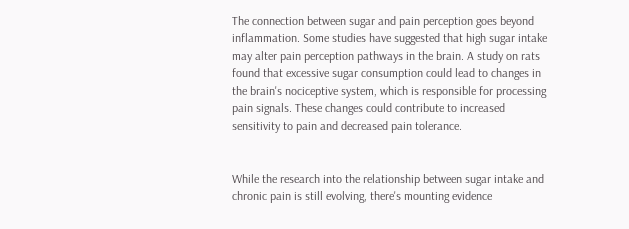The connection between sugar and pain perception goes beyond inflammation. Some studies have suggested that high sugar intake may alter pain perception pathways in the brain. A study on rats found that excessive sugar consumption could lead to changes in the brain's nociceptive system, which is responsible for processing pain signals. These changes could contribute to increased sensitivity to pain and decreased pain tolerance.


While the research into the relationship between sugar intake and chronic pain is still evolving, there's mounting evidence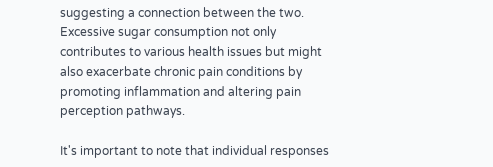suggesting a connection between the two. Excessive sugar consumption not only contributes to various health issues but might also exacerbate chronic pain conditions by promoting inflammation and altering pain perception pathways.

It's important to note that individual responses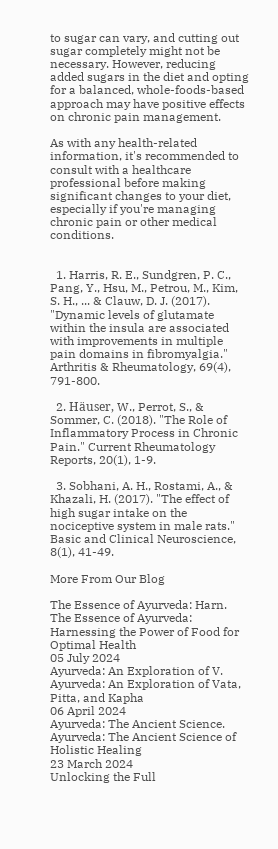to sugar can vary, and cutting out sugar completely might not be necessary. However, reducing added sugars in the diet and opting for a balanced, whole-foods-based approach may have positive effects on chronic pain management.

As with any health-related information, it's recommended to consult with a healthcare professional before making significant changes to your diet, especially if you're managing chronic pain or other medical conditions.


  1. Harris, R. E., Sundgren, P. C., Pang, Y., Hsu, M., Petrou, M., Kim, S. H., ... & Clauw, D. J. (2017). "Dynamic levels of glutamate within the insula are associated with improvements in multiple pain domains in fibromyalgia." Arthritis & Rheumatology, 69(4), 791-800.

  2. Häuser, W., Perrot, S., & Sommer, C. (2018). "The Role of Inflammatory Process in Chronic Pain." Current Rheumatology Reports, 20(1), 1-9.

  3. Sobhani, A. H., Rostami, A., & Khazali, H. (2017). "The effect of high sugar intake on the nociceptive system in male rats." Basic and Clinical Neuroscience, 8(1), 41-49.

More From Our Blog

The Essence of Ayurveda: Harn.
The Essence of Ayurveda: Harnessing the Power of Food for Optimal Health
05 July 2024
Ayurveda: An Exploration of V.
Ayurveda: An Exploration of Vata, Pitta, and Kapha
06 April 2024
Ayurveda: The Ancient Science.
Ayurveda: The Ancient Science of Holistic Healing
23 March 2024
Unlocking the Full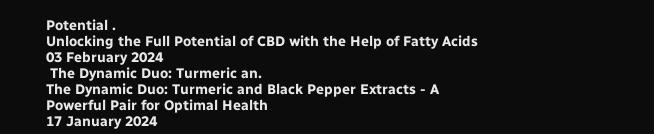Potential .
Unlocking the Full Potential of CBD with the Help of Fatty Acids
03 February 2024
 The Dynamic Duo: Turmeric an.
The Dynamic Duo: Turmeric and Black Pepper Extracts - A Powerful Pair for Optimal Health
17 January 2024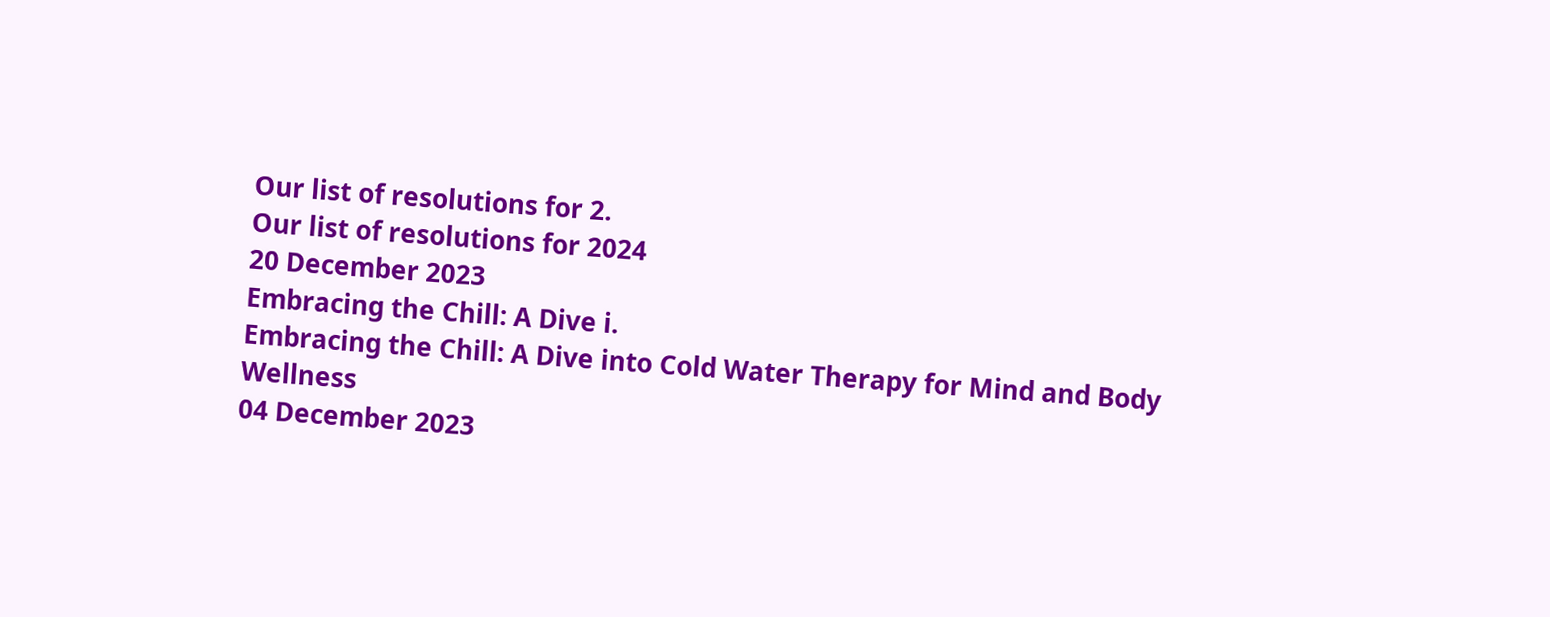Our list of resolutions for 2.
Our list of resolutions for 2024
20 December 2023
Embracing the Chill: A Dive i.
Embracing the Chill: A Dive into Cold Water Therapy for Mind and Body Wellness
04 December 2023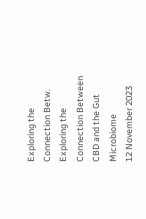Exploring the Connection Betw.
Exploring the Connection Between CBD and the Gut Microbiome
12 November 2023